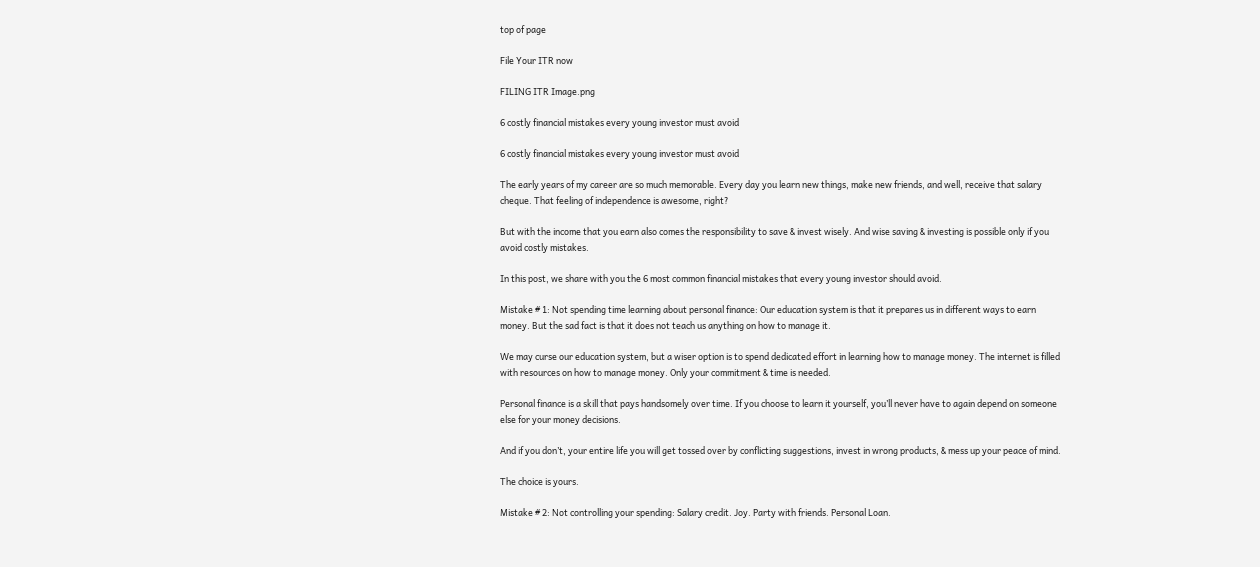top of page

File Your ITR now

FILING ITR Image.png

6 costly financial mistakes every young investor must avoid

6 costly financial mistakes every young investor must avoid

The early years of my career are so much memorable. Every day you learn new things, make new friends, and well, receive that salary cheque. That feeling of independence is awesome, right?

But with the income that you earn also comes the responsibility to save & invest wisely. And wise saving & investing is possible only if you avoid costly mistakes.

In this post, we share with you the 6 most common financial mistakes that every young investor should avoid.

Mistake # 1: Not spending time learning about personal finance: Our education system is that it prepares us in different ways to earn money. But the sad fact is that it does not teach us anything on how to manage it.

We may curse our education system, but a wiser option is to spend dedicated effort in learning how to manage money. The internet is filled with resources on how to manage money. Only your commitment & time is needed.

Personal finance is a skill that pays handsomely over time. If you choose to learn it yourself, you’ll never have to again depend on someone else for your money decisions.

And if you don’t, your entire life you will get tossed over by conflicting suggestions, invest in wrong products, & mess up your peace of mind.

The choice is yours.

Mistake # 2: Not controlling your spending: Salary credit. Joy. Party with friends. Personal Loan.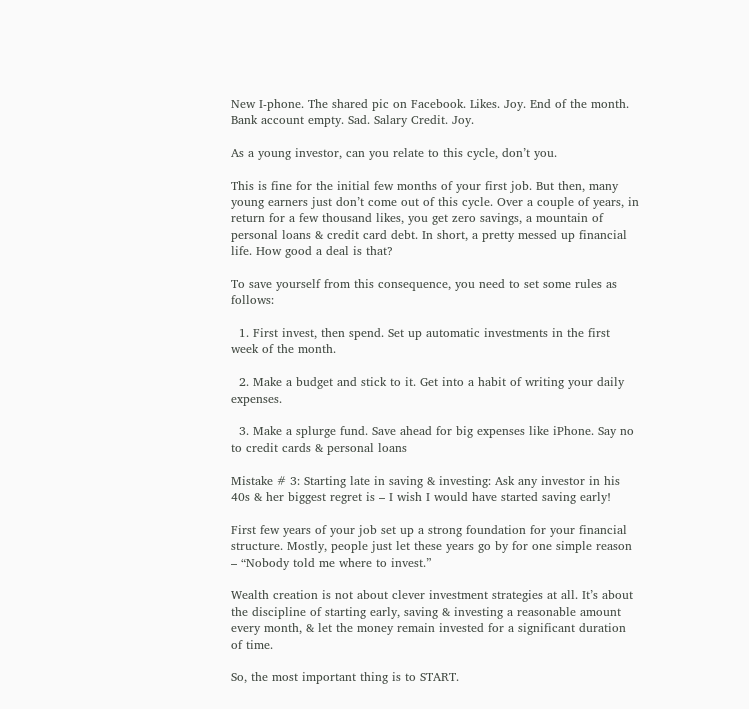New I-phone. The shared pic on Facebook. Likes. Joy. End of the month. Bank account empty. Sad. Salary Credit. Joy.

As a young investor, can you relate to this cycle, don’t you.

This is fine for the initial few months of your first job. But then, many young earners just don’t come out of this cycle. Over a couple of years, in return for a few thousand likes, you get zero savings, a mountain of personal loans & credit card debt. In short, a pretty messed up financial life. How good a deal is that?

To save yourself from this consequence, you need to set some rules as follows:

  1. First invest, then spend. Set up automatic investments in the first week of the month.

  2. Make a budget and stick to it. Get into a habit of writing your daily expenses.

  3. Make a splurge fund. Save ahead for big expenses like iPhone. Say no to credit cards & personal loans

Mistake # 3: Starting late in saving & investing: Ask any investor in his 40s & her biggest regret is – I wish I would have started saving early!

First few years of your job set up a strong foundation for your financial structure. Mostly, people just let these years go by for one simple reason – “Nobody told me where to invest.”

Wealth creation is not about clever investment strategies at all. It’s about the discipline of starting early, saving & investing a reasonable amount every month, & let the money remain invested for a significant duration of time.

So, the most important thing is to START.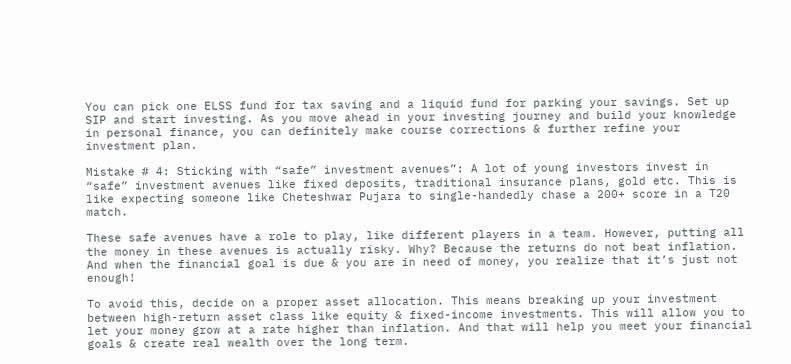You can pick one ELSS fund for tax saving and a liquid fund for parking your savings. Set up SIP and start investing. As you move ahead in your investing journey and build your knowledge in personal finance, you can definitely make course corrections & further refine your investment plan.

Mistake # 4: Sticking with “safe” investment avenues”: A lot of young investors invest in “safe” investment avenues like fixed deposits, traditional insurance plans, gold etc. This is like expecting someone like Cheteshwar Pujara to single-handedly chase a 200+ score in a T20 match.

These safe avenues have a role to play, like different players in a team. However, putting all the money in these avenues is actually risky. Why? Because the returns do not beat inflation. And when the financial goal is due & you are in need of money, you realize that it’s just not enough!

To avoid this, decide on a proper asset allocation. This means breaking up your investment between high-return asset class like equity & fixed-income investments. This will allow you to let your money grow at a rate higher than inflation. And that will help you meet your financial goals & create real wealth over the long term.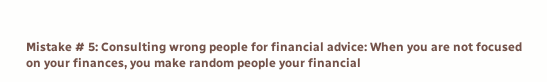Mistake # 5: Consulting wrong people for financial advice: When you are not focused on your finances, you make random people your financial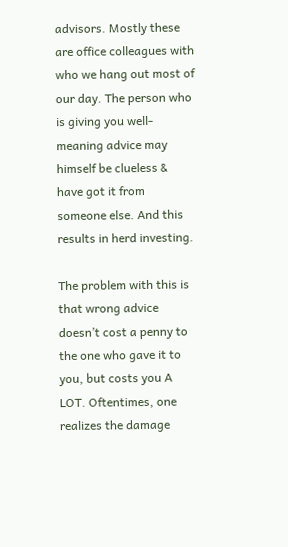advisors. Mostly these are office colleagues with who we hang out most of our day. The person who is giving you well-meaning advice may himself be clueless & have got it from someone else. And this results in herd investing.

The problem with this is that wrong advice doesn’t cost a penny to the one who gave it to you, but costs you A LOT. Oftentimes, one realizes the damage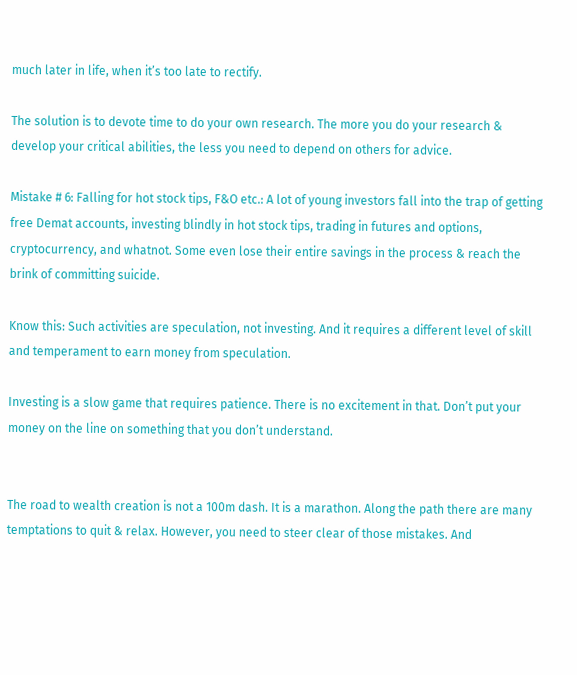much later in life, when it’s too late to rectify.

The solution is to devote time to do your own research. The more you do your research & develop your critical abilities, the less you need to depend on others for advice.

Mistake # 6: Falling for hot stock tips, F&O etc.: A lot of young investors fall into the trap of getting free Demat accounts, investing blindly in hot stock tips, trading in futures and options, cryptocurrency, and whatnot. Some even lose their entire savings in the process & reach the brink of committing suicide.

Know this: Such activities are speculation, not investing. And it requires a different level of skill and temperament to earn money from speculation.

Investing is a slow game that requires patience. There is no excitement in that. Don’t put your money on the line on something that you don’t understand.


The road to wealth creation is not a 100m dash. It is a marathon. Along the path there are many temptations to quit & relax. However, you need to steer clear of those mistakes. And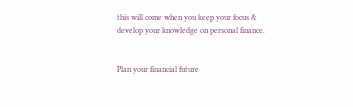this will come when you keep your focus & develop your knowledge on personal finance.


Plan your financial future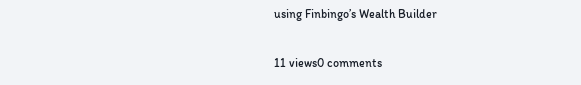using Finbingo’s Wealth Builder

11 views0 comments